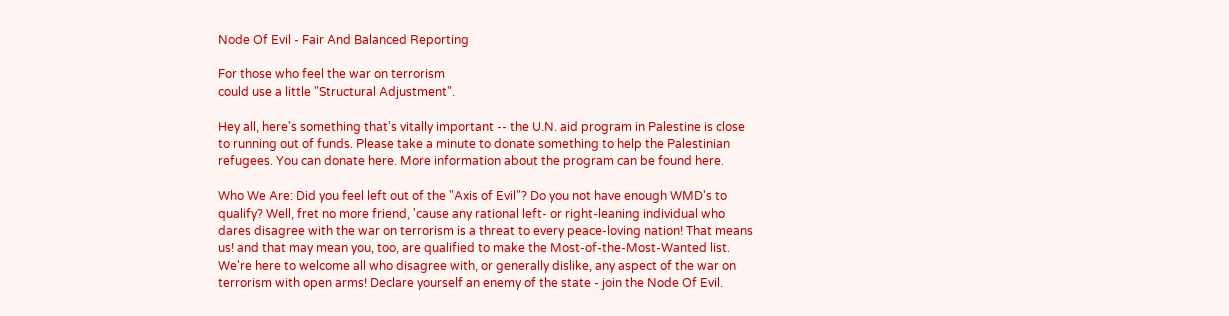Node Of Evil - Fair And Balanced Reporting

For those who feel the war on terrorism
could use a little "Structural Adjustment".

Hey all, here's something that's vitally important -- the U.N. aid program in Palestine is close to running out of funds. Please take a minute to donate something to help the Palestinian refugees. You can donate here. More information about the program can be found here.

Who We Are: Did you feel left out of the "Axis of Evil"? Do you not have enough WMD's to qualify? Well, fret no more friend, 'cause any rational left- or right-leaning individual who dares disagree with the war on terrorism is a threat to every peace-loving nation! That means us! and that may mean you, too, are qualified to make the Most-of-the-Most-Wanted list. We're here to welcome all who disagree with, or generally dislike, any aspect of the war on terrorism with open arms! Declare yourself an enemy of the state - join the Node Of Evil.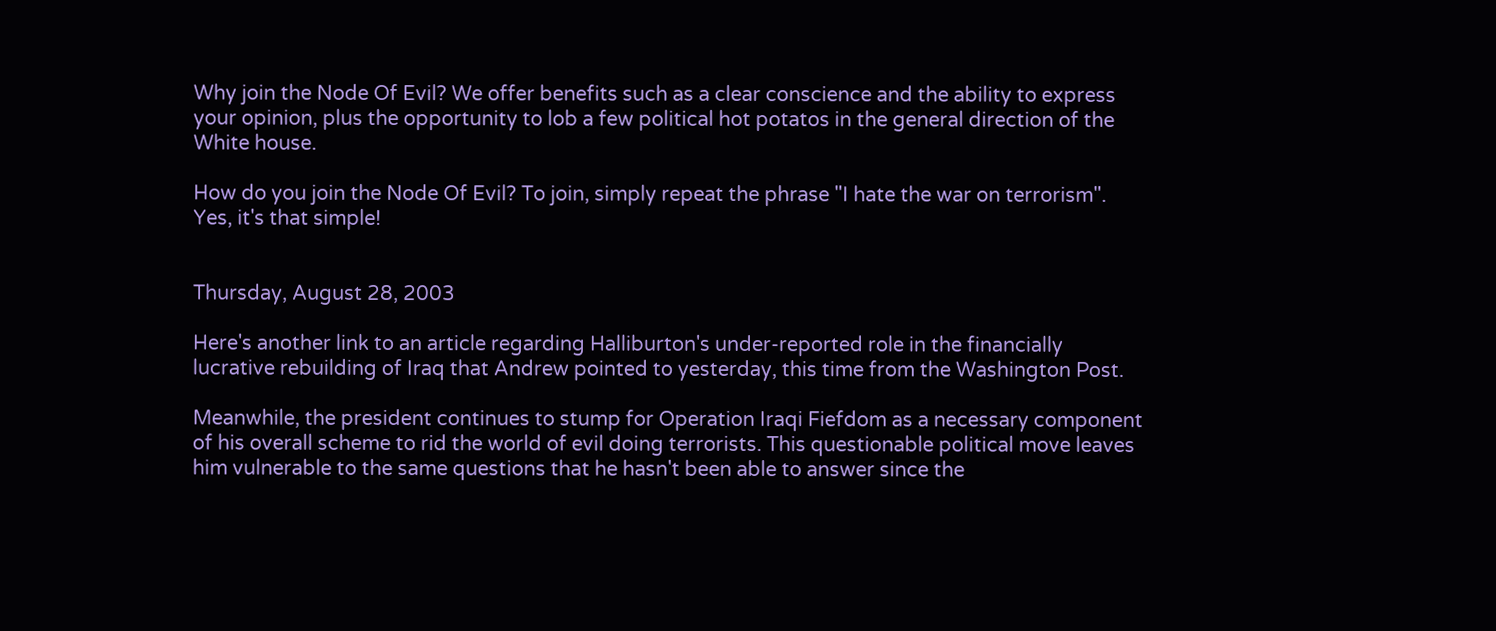Why join the Node Of Evil? We offer benefits such as a clear conscience and the ability to express your opinion, plus the opportunity to lob a few political hot potatos in the general direction of the White house.

How do you join the Node Of Evil? To join, simply repeat the phrase "I hate the war on terrorism". Yes, it's that simple!


Thursday, August 28, 2003

Here's another link to an article regarding Halliburton's under-reported role in the financially lucrative rebuilding of Iraq that Andrew pointed to yesterday, this time from the Washington Post.

Meanwhile, the president continues to stump for Operation Iraqi Fiefdom as a necessary component of his overall scheme to rid the world of evil doing terrorists. This questionable political move leaves him vulnerable to the same questions that he hasn't been able to answer since the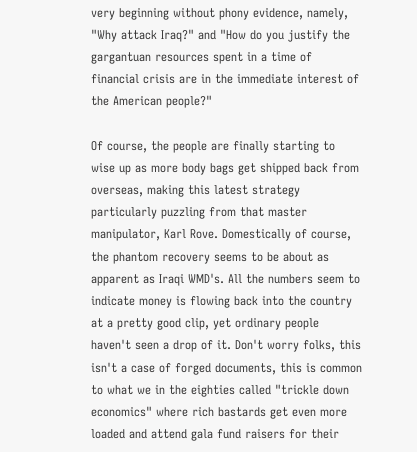very beginning without phony evidence, namely, "Why attack Iraq?" and "How do you justify the gargantuan resources spent in a time of financial crisis are in the immediate interest of the American people?"

Of course, the people are finally starting to wise up as more body bags get shipped back from overseas, making this latest strategy particularly puzzling from that master manipulator, Karl Rove. Domestically of course, the phantom recovery seems to be about as apparent as Iraqi WMD's. All the numbers seem to indicate money is flowing back into the country at a pretty good clip, yet ordinary people haven't seen a drop of it. Don't worry folks, this isn't a case of forged documents, this is common to what we in the eighties called "trickle down economics" where rich bastards get even more loaded and attend gala fund raisers for their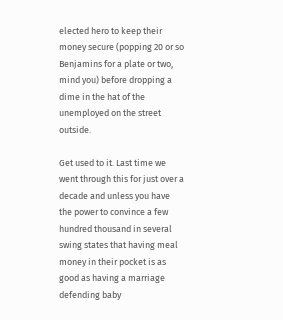elected hero to keep their money secure (popping 20 or so Benjamins for a plate or two, mind you) before dropping a dime in the hat of the unemployed on the street outside.

Get used to it. Last time we went through this for just over a decade and unless you have the power to convince a few hundred thousand in several swing states that having meal money in their pocket is as good as having a marriage defending baby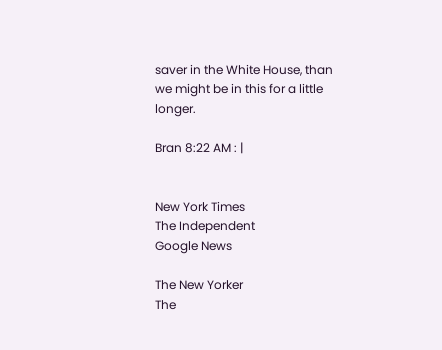saver in the White House, than we might be in this for a little longer.

Bran 8:22 AM : |


New York Times
The Independent
Google News

The New Yorker
The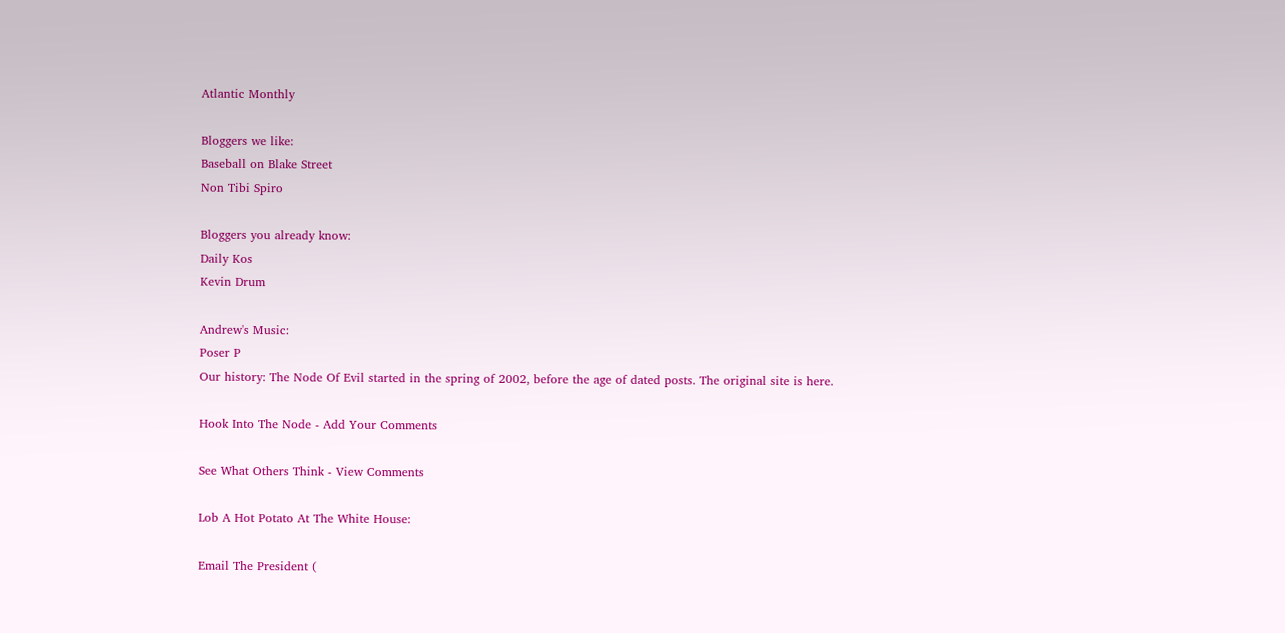Atlantic Monthly

Bloggers we like:
Baseball on Blake Street
Non Tibi Spiro

Bloggers you already know:
Daily Kos
Kevin Drum

Andrew's Music:
Poser P
Our history: The Node Of Evil started in the spring of 2002, before the age of dated posts. The original site is here.

Hook Into The Node - Add Your Comments

See What Others Think - View Comments

Lob A Hot Potato At The White House:

Email The President (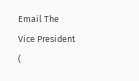Email The Vice President (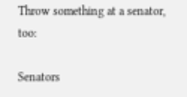Throw something at a senator, too:

Senators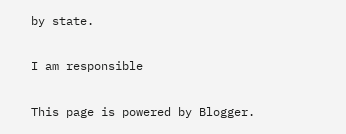by state.

I am responsible

This page is powered by Blogger.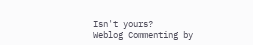Isn't yours?
Weblog Commenting by